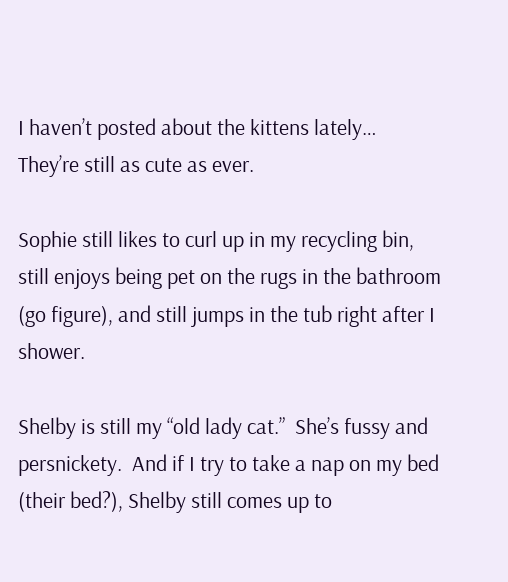I haven’t posted about the kittens lately…  They’re still as cute as ever.

Sophie still likes to curl up in my recycling bin, still enjoys being pet on the rugs in the bathroom (go figure), and still jumps in the tub right after I shower.

Shelby is still my “old lady cat.”  She’s fussy and persnickety.  And if I try to take a nap on my bed (their bed?), Shelby still comes up to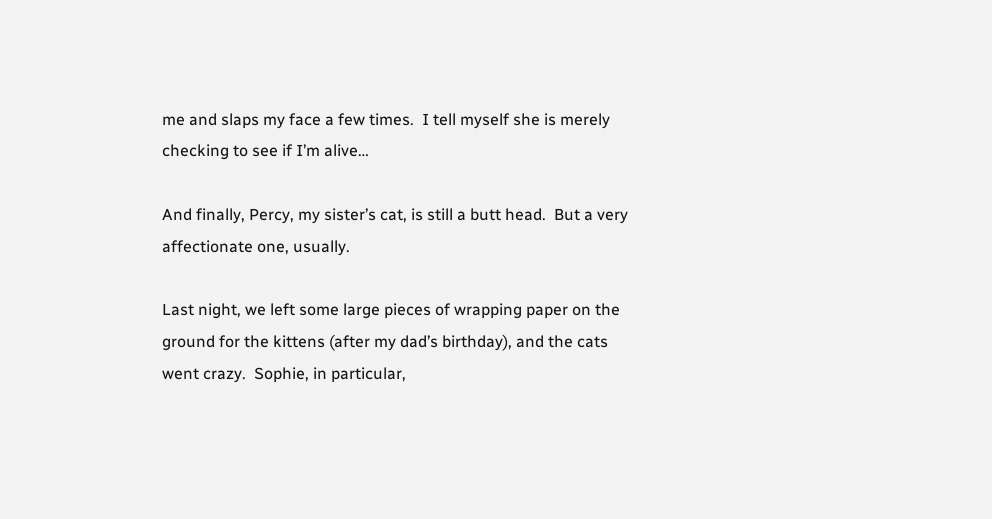me and slaps my face a few times.  I tell myself she is merely checking to see if I’m alive…

And finally, Percy, my sister’s cat, is still a butt head.  But a very affectionate one, usually.

Last night, we left some large pieces of wrapping paper on the ground for the kittens (after my dad’s birthday), and the cats went crazy.  Sophie, in particular,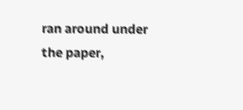ran around under the paper,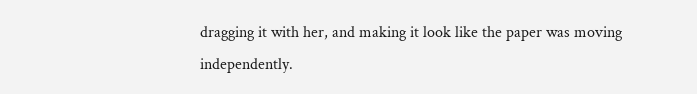dragging it with her, and making it look like the paper was moving independently.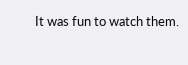It was fun to watch them.